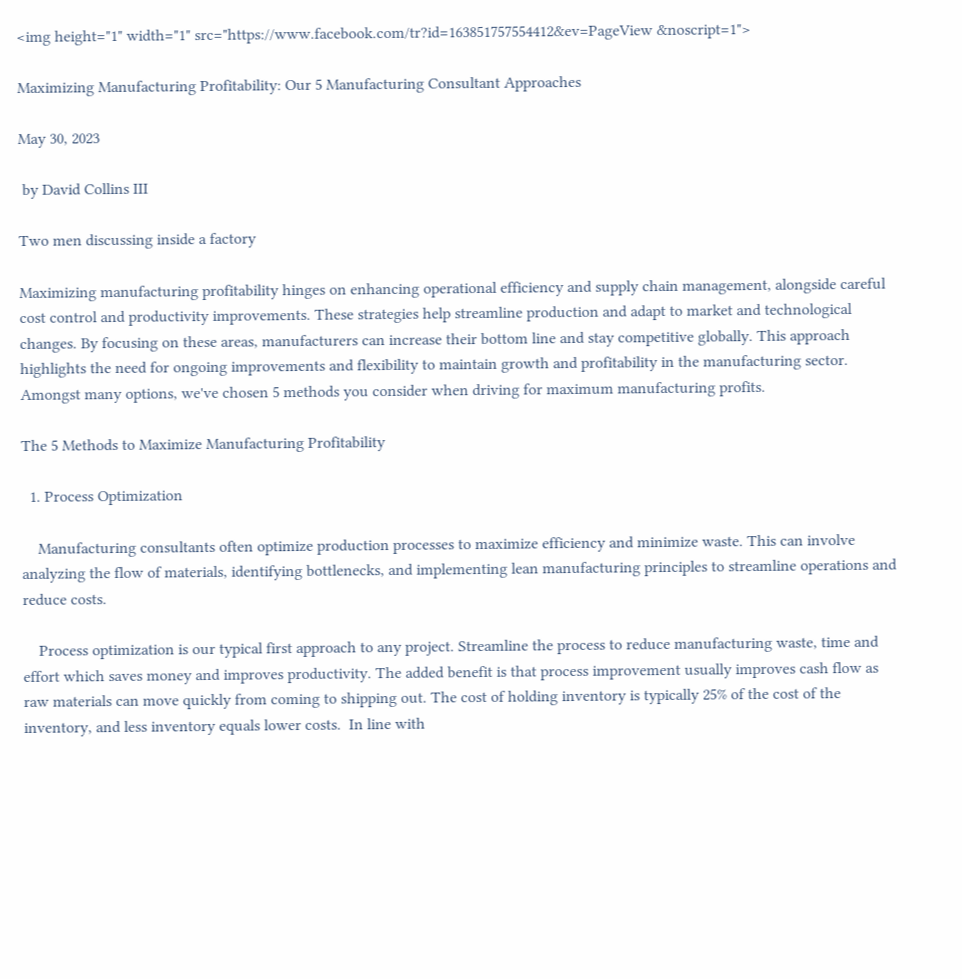<img height="1" width="1" src="https://www.facebook.com/tr?id=163851757554412&ev=PageView &noscript=1">

Maximizing Manufacturing Profitability: Our 5 Manufacturing Consultant Approaches

May 30, 2023

 by David Collins III

Two men discussing inside a factory

Maximizing manufacturing profitability hinges on enhancing operational efficiency and supply chain management, alongside careful cost control and productivity improvements. These strategies help streamline production and adapt to market and technological changes. By focusing on these areas, manufacturers can increase their bottom line and stay competitive globally. This approach highlights the need for ongoing improvements and flexibility to maintain growth and profitability in the manufacturing sector. Amongst many options, we've chosen 5 methods you consider when driving for maximum manufacturing profits.

The 5 Methods to Maximize Manufacturing Profitability

  1. Process Optimization

    Manufacturing consultants often optimize production processes to maximize efficiency and minimize waste. This can involve analyzing the flow of materials, identifying bottlenecks, and implementing lean manufacturing principles to streamline operations and reduce costs.

    Process optimization is our typical first approach to any project. Streamline the process to reduce manufacturing waste, time and effort which saves money and improves productivity. The added benefit is that process improvement usually improves cash flow as raw materials can move quickly from coming to shipping out. The cost of holding inventory is typically 25% of the cost of the inventory, and less inventory equals lower costs.  In line with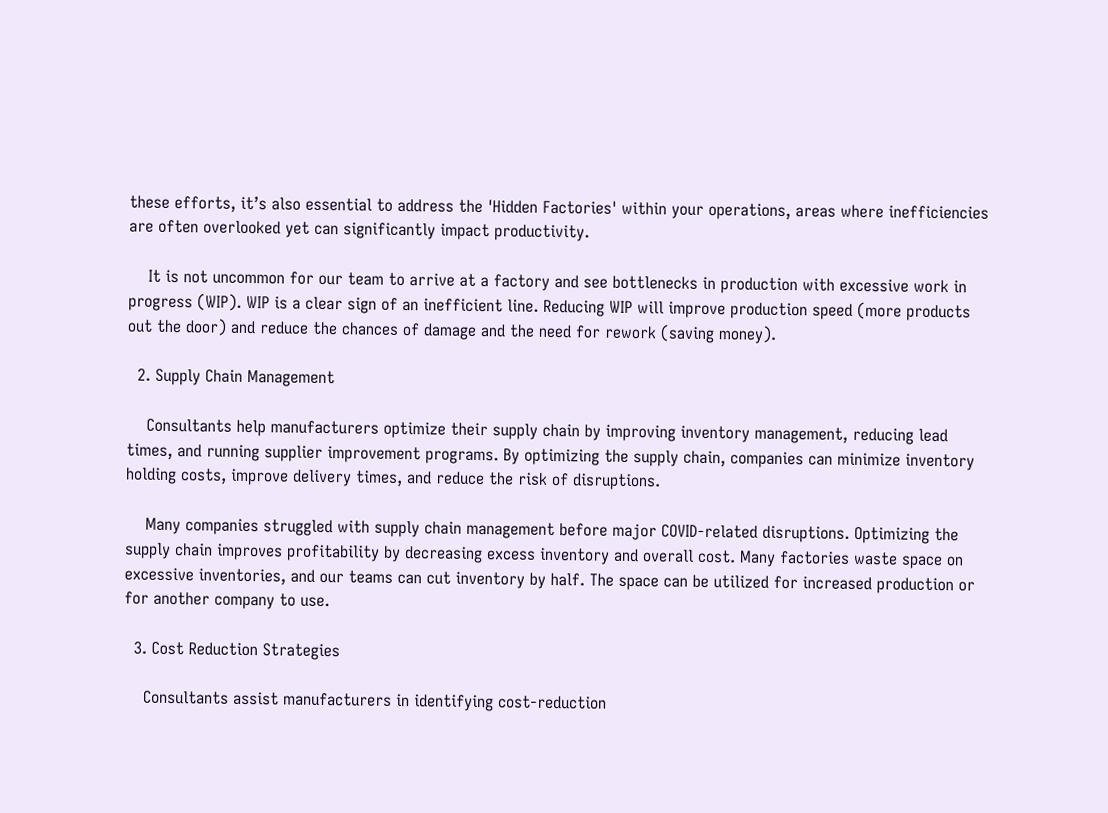these efforts, it’s also essential to address the 'Hidden Factories' within your operations, areas where inefficiencies are often overlooked yet can significantly impact productivity.

    It is not uncommon for our team to arrive at a factory and see bottlenecks in production with excessive work in progress (WIP). WIP is a clear sign of an inefficient line. Reducing WIP will improve production speed (more products out the door) and reduce the chances of damage and the need for rework (saving money).

  2. Supply Chain Management

    Consultants help manufacturers optimize their supply chain by improving inventory management, reducing lead times, and running supplier improvement programs. By optimizing the supply chain, companies can minimize inventory holding costs, improve delivery times, and reduce the risk of disruptions.

    Many companies struggled with supply chain management before major COVID-related disruptions. Optimizing the supply chain improves profitability by decreasing excess inventory and overall cost. Many factories waste space on excessive inventories, and our teams can cut inventory by half. The space can be utilized for increased production or for another company to use.

  3. Cost Reduction Strategies

    Consultants assist manufacturers in identifying cost-reduction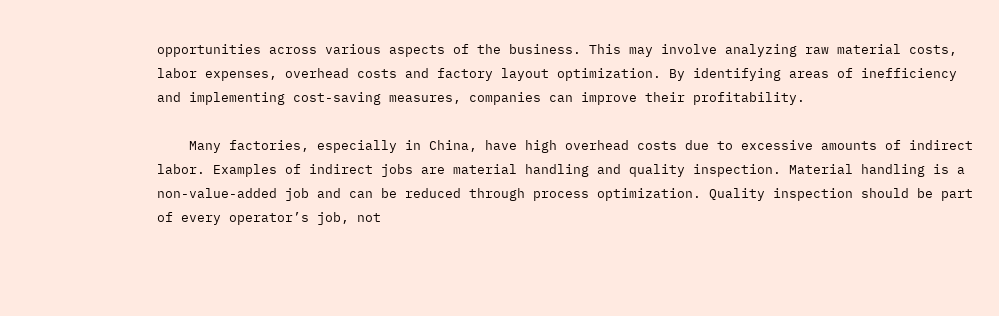opportunities across various aspects of the business. This may involve analyzing raw material costs, labor expenses, overhead costs and factory layout optimization. By identifying areas of inefficiency and implementing cost-saving measures, companies can improve their profitability.

    Many factories, especially in China, have high overhead costs due to excessive amounts of indirect labor. Examples of indirect jobs are material handling and quality inspection. Material handling is a non-value-added job and can be reduced through process optimization. Quality inspection should be part of every operator’s job, not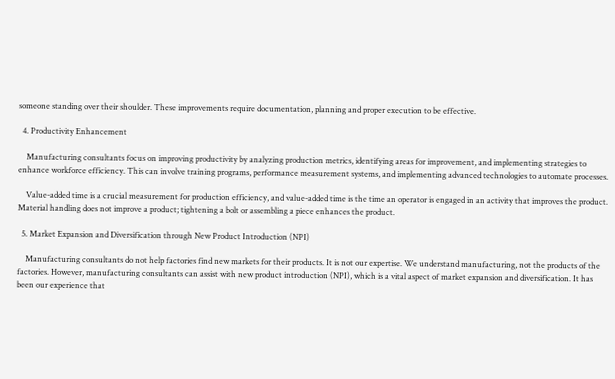someone standing over their shoulder. These improvements require documentation, planning and proper execution to be effective.

  4. Productivity Enhancement

    Manufacturing consultants focus on improving productivity by analyzing production metrics, identifying areas for improvement, and implementing strategies to enhance workforce efficiency. This can involve training programs, performance measurement systems, and implementing advanced technologies to automate processes.

    Value-added time is a crucial measurement for production efficiency, and value-added time is the time an operator is engaged in an activity that improves the product. Material handling does not improve a product; tightening a bolt or assembling a piece enhances the product.

  5. Market Expansion and Diversification through New Product Introduction (NPI)

    Manufacturing consultants do not help factories find new markets for their products. It is not our expertise. We understand manufacturing, not the products of the factories. However, manufacturing consultants can assist with new product introduction (NPI), which is a vital aspect of market expansion and diversification. It has been our experience that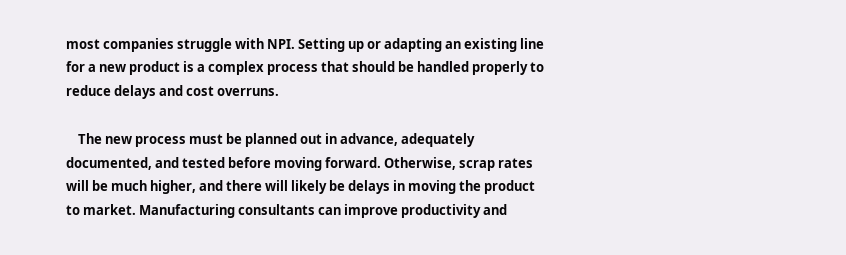most companies struggle with NPI. Setting up or adapting an existing line for a new product is a complex process that should be handled properly to reduce delays and cost overruns.

    The new process must be planned out in advance, adequately documented, and tested before moving forward. Otherwise, scrap rates will be much higher, and there will likely be delays in moving the product to market. Manufacturing consultants can improve productivity and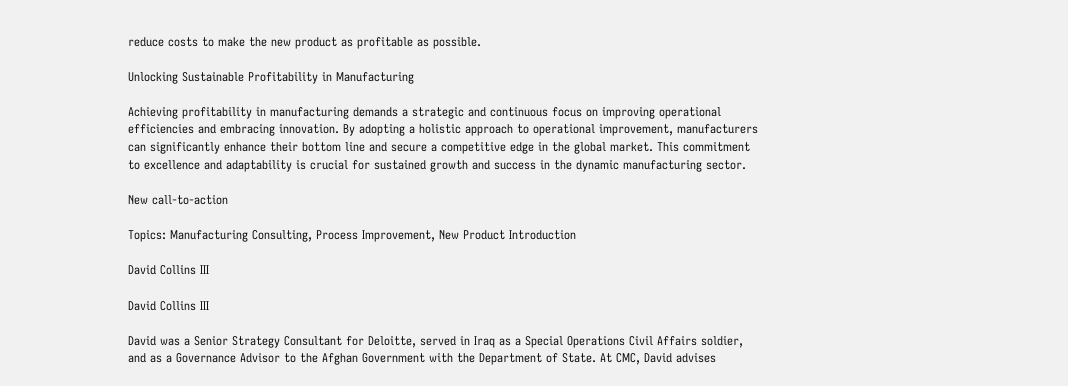reduce costs to make the new product as profitable as possible.

Unlocking Sustainable Profitability in Manufacturing

Achieving profitability in manufacturing demands a strategic and continuous focus on improving operational efficiencies and embracing innovation. By adopting a holistic approach to operational improvement, manufacturers can significantly enhance their bottom line and secure a competitive edge in the global market. This commitment to excellence and adaptability is crucial for sustained growth and success in the dynamic manufacturing sector.

New call-to-action

Topics: Manufacturing Consulting, Process Improvement, New Product Introduction

David Collins III

David Collins III

David was a Senior Strategy Consultant for Deloitte, served in Iraq as a Special Operations Civil Affairs soldier, and as a Governance Advisor to the Afghan Government with the Department of State. At CMC, David advises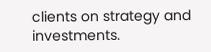clients on strategy and investments.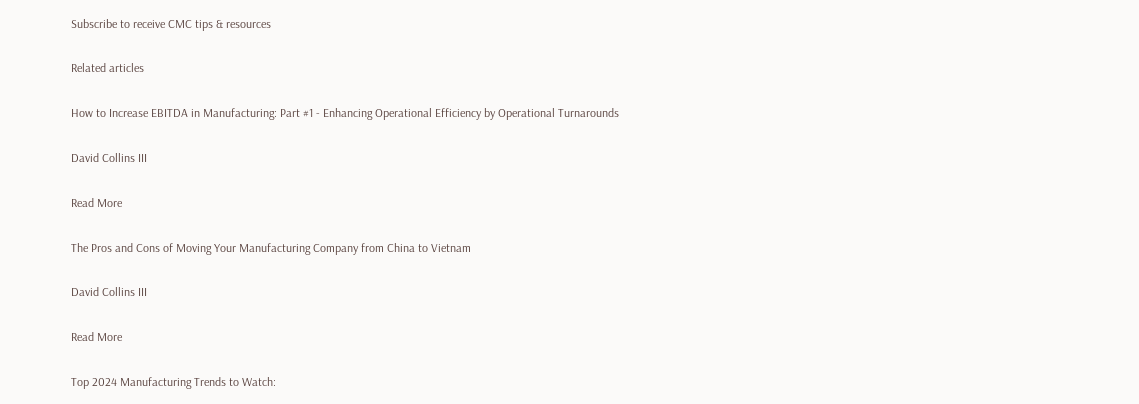Subscribe to receive CMC tips & resources

Related articles

How to Increase EBITDA in Manufacturing: Part #1 - Enhancing Operational Efficiency by Operational Turnarounds

David Collins III

Read More

The Pros and Cons of Moving Your Manufacturing Company from China to Vietnam

David Collins III

Read More

Top 2024 Manufacturing Trends to Watch: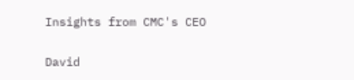Insights from CMC's CEO

David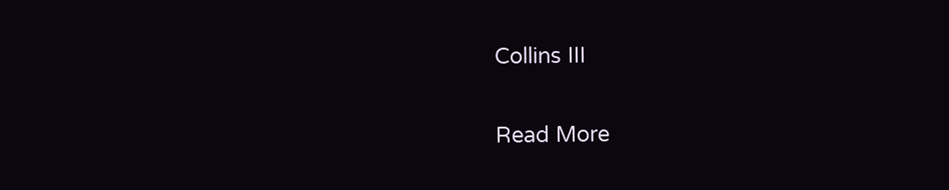Collins III

Read More